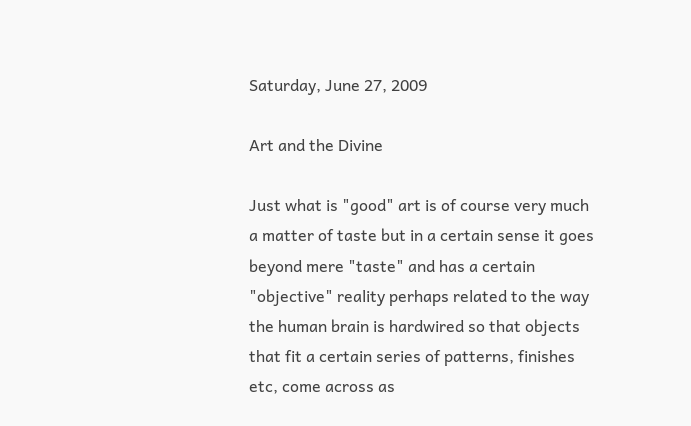Saturday, June 27, 2009

Art and the Divine

Just what is "good" art is of course very much a matter of taste but in a certain sense it goes beyond mere "taste" and has a certain "objective" reality perhaps related to the way the human brain is hardwired so that objects that fit a certain series of patterns, finishes etc, come across as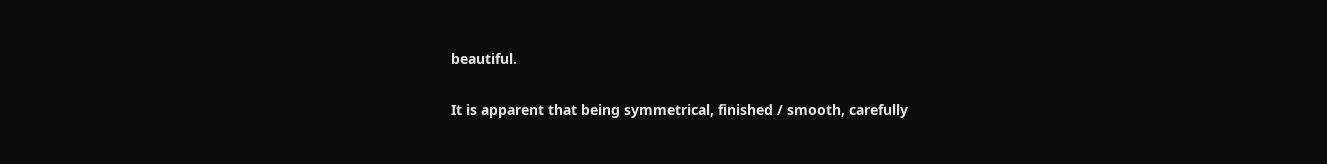beautiful.

It is apparent that being symmetrical, finished / smooth, carefully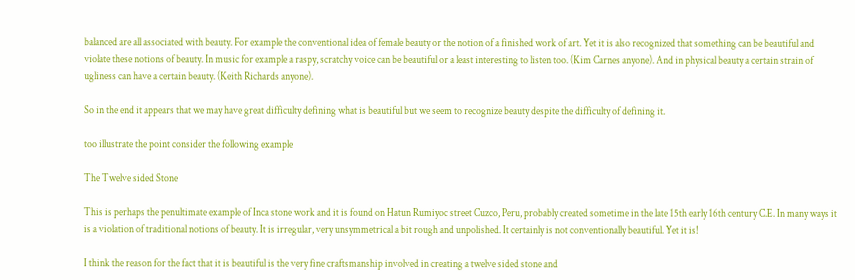balanced are all associated with beauty. For example the conventional idea of female beauty or the notion of a finished work of art. Yet it is also recognized that something can be beautiful and violate these notions of beauty. In music for example a raspy, scratchy voice can be beautiful or a least interesting to listen too. (Kim Carnes anyone). And in physical beauty a certain strain of ugliness can have a certain beauty. (Keith Richards anyone).

So in the end it appears that we may have great difficulty defining what is beautiful but we seem to recognize beauty despite the difficulty of defining it.

too illustrate the point consider the following example

The Twelve sided Stone

This is perhaps the penultimate example of Inca stone work and it is found on Hatun Rumiyoc street Cuzco, Peru, probably created sometime in the late 15th early 16th century C.E. In many ways it is a violation of traditional notions of beauty. It is irregular, very unsymmetrical a bit rough and unpolished. It certainly is not conventionally beautiful. Yet it is!

I think the reason for the fact that it is beautiful is the very fine craftsmanship involved in creating a twelve sided stone and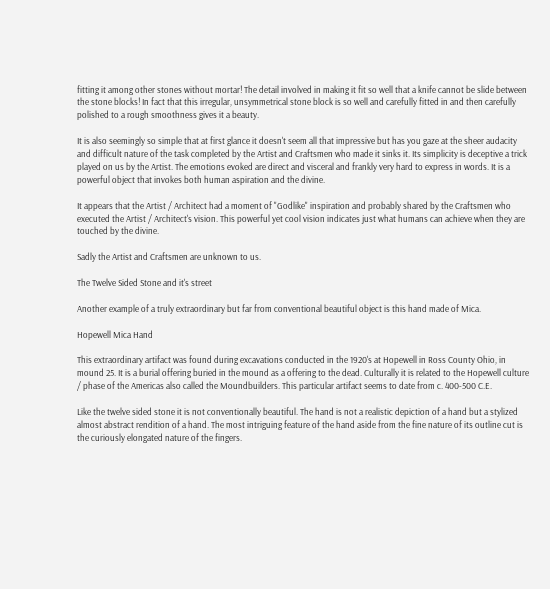fitting it among other stones without mortar! The detail involved in making it fit so well that a knife cannot be slide between the stone blocks! In fact that this irregular, unsymmetrical stone block is so well and carefully fitted in and then carefully polished to a rough smoothness gives it a beauty.

It is also seemingly so simple that at first glance it doesn't seem all that impressive but has you gaze at the sheer audacity and difficult nature of the task completed by the Artist and Craftsmen who made it sinks it. Its simplicity is deceptive a trick played on us by the Artist. The emotions evoked are direct and visceral and frankly very hard to express in words. It is a powerful object that invokes both human aspiration and the divine.

It appears that the Artist / Architect had a moment of "Godlike" inspiration and probably shared by the Craftsmen who executed the Artist / Architect's vision. This powerful yet cool vision indicates just what humans can achieve when they are touched by the divine.

Sadly the Artist and Craftsmen are unknown to us.

The Twelve Sided Stone and it's street

Another example of a truly extraordinary but far from conventional beautiful object is this hand made of Mica.

Hopewell Mica Hand

This extraordinary artifact was found during excavations conducted in the 1920's at Hopewell in Ross County Ohio, in mound 25. It is a burial offering buried in the mound as a offering to the dead. Culturally it is related to the Hopewell culture / phase of the Americas also called the Moundbuilders. This particular artifact seems to date from c. 400-500 C.E.

Like the twelve sided stone it is not conventionally beautiful. The hand is not a realistic depiction of a hand but a stylized almost abstract rendition of a hand. The most intriguing feature of the hand aside from the fine nature of its outline cut is the curiously elongated nature of the fingers.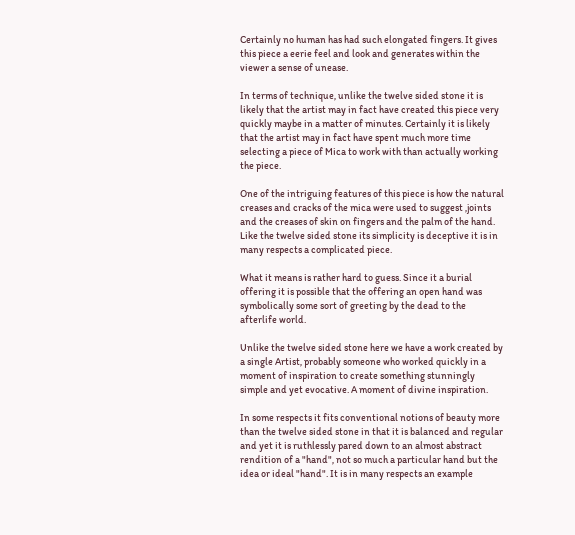Certainly no human has had such elongated fingers. It gives this piece a eerie feel and look and generates within the viewer a sense of unease.

In terms of technique, unlike the twelve sided stone it is likely that the artist may in fact have created this piece very quickly maybe in a matter of minutes. Certainly it is likely that the artist may in fact have spent much more time selecting a piece of Mica to work with than actually working the piece.

One of the intriguing features of this piece is how the natural creases and cracks of the mica were used to suggest ,joints and the creases of skin on fingers and the palm of the hand. Like the twelve sided stone its simplicity is deceptive it is in many respects a complicated piece.

What it means is rather hard to guess. Since it a burial offering it is possible that the offering an open hand was symbolically some sort of greeting by the dead to the afterlife world.

Unlike the twelve sided stone here we have a work created by a single Artist, probably someone who worked quickly in a moment of inspiration to create something stunningly simple and yet evocative. A moment of divine inspiration.

In some respects it fits conventional notions of beauty more than the twelve sided stone in that it is balanced and regular and yet it is ruthlessly pared down to an almost abstract rendition of a "hand", not so much a particular hand but the idea or ideal "hand". It is in many respects an example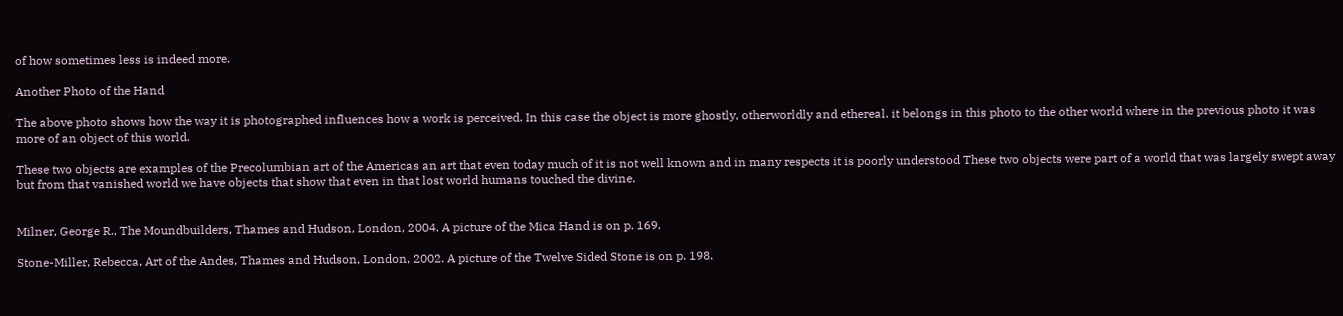of how sometimes less is indeed more.

Another Photo of the Hand

The above photo shows how the way it is photographed influences how a work is perceived. In this case the object is more ghostly, otherworldly and ethereal. it belongs in this photo to the other world where in the previous photo it was more of an object of this world.

These two objects are examples of the Precolumbian art of the Americas an art that even today much of it is not well known and in many respects it is poorly understood These two objects were part of a world that was largely swept away but from that vanished world we have objects that show that even in that lost world humans touched the divine.


Milner, George R., The Moundbuilders, Thames and Hudson, London, 2004. A picture of the Mica Hand is on p. 169.

Stone-Miller, Rebecca, Art of the Andes, Thames and Hudson, London, 2002. A picture of the Twelve Sided Stone is on p. 198.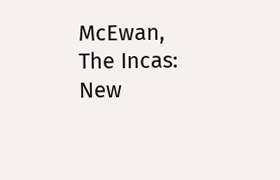McEwan, The Incas: New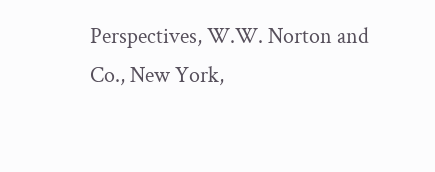Perspectives, W.W. Norton and Co., New York,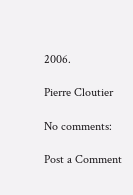2006.

Pierre Cloutier

No comments:

Post a Comment